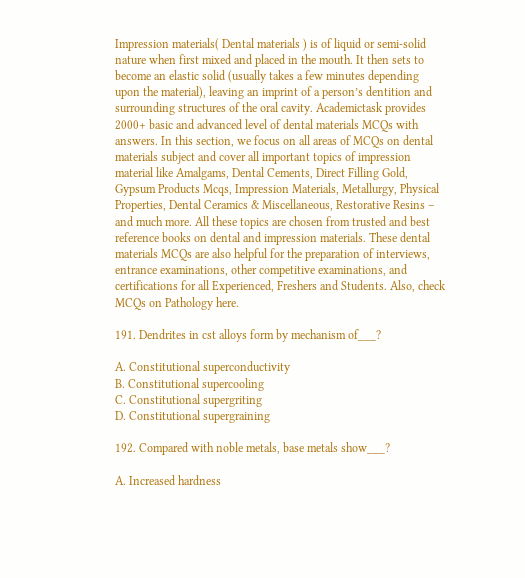Impression materials( Dental materials ) is of liquid or semi-solid nature when first mixed and placed in the mouth. It then sets to become an elastic solid (usually takes a few minutes depending upon the material), leaving an imprint of a person’s dentition and surrounding structures of the oral cavity. Academictask provides 2000+ basic and advanced level of dental materials MCQs with answers. In this section, we focus on all areas of MCQs on dental materials subject and cover all important topics of impression material like Amalgams, Dental Cements, Direct Filling Gold, Gypsum Products Mcqs, Impression Materials, Metallurgy, Physical Properties, Dental Ceramics & Miscellaneous, Restorative Resins –  and much more. All these topics are chosen from trusted and best reference books on dental and impression materials. These dental materials MCQs are also helpful for the preparation of interviews, entrance examinations, other competitive examinations, and certifications for all Experienced, Freshers and Students. Also, check MCQs on Pathology here.

191. Dendrites in cst alloys form by mechanism of___?

A. Constitutional superconductivity
B. Constitutional supercooling
C. Constitutional supergriting
D. Constitutional supergraining

192. Compared with noble metals, base metals show___?

A. Increased hardness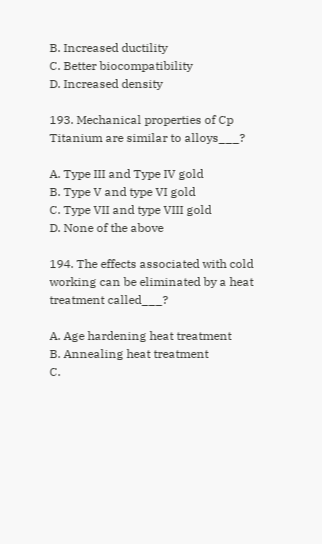B. Increased ductility
C. Better biocompatibility
D. Increased density

193. Mechanical properties of Cp Titanium are similar to alloys___?

A. Type III and Type IV gold
B. Type V and type VI gold
C. Type VII and type VIII gold
D. None of the above

194. The effects associated with cold working can be eliminated by a heat treatment called___?

A. Age hardening heat treatment
B. Annealing heat treatment
C.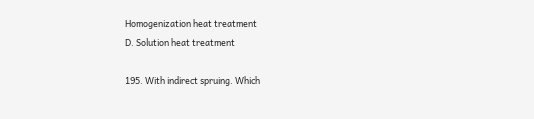Homogenization heat treatment
D. Solution heat treatment

195. With indirect spruing. Which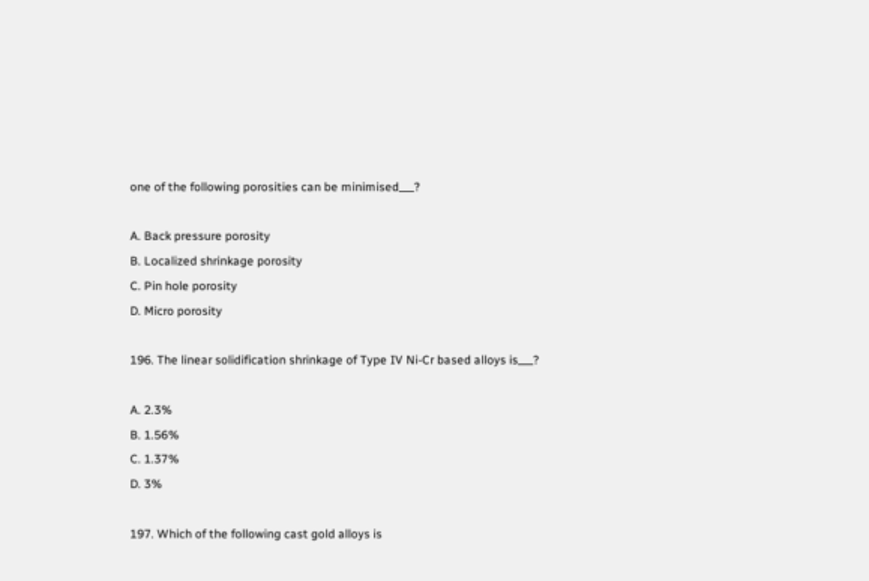one of the following porosities can be minimised___?

A. Back pressure porosity
B. Localized shrinkage porosity
C. Pin hole porosity
D. Micro porosity

196. The linear solidification shrinkage of Type IV Ni-Cr based alloys is___?

A. 2.3%
B. 1.56%
C. 1.37%
D. 3%

197. Which of the following cast gold alloys is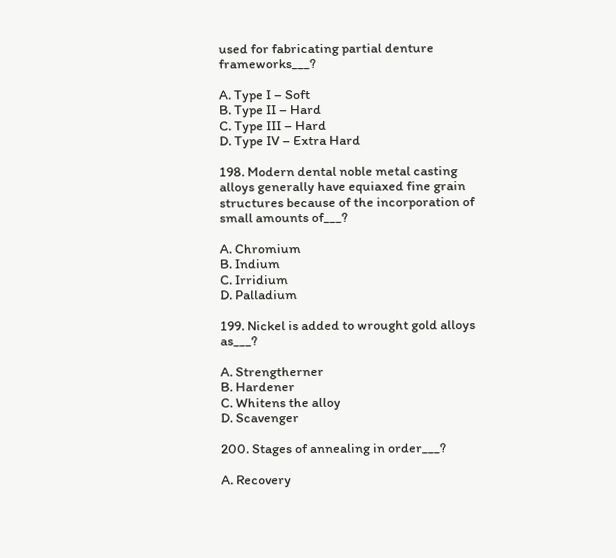used for fabricating partial denture frameworks___?

A. Type I – Soft
B. Type II – Hard
C. Type III – Hard
D. Type IV – Extra Hard

198. Modern dental noble metal casting alloys generally have equiaxed fine grain structures because of the incorporation of small amounts of___?

A. Chromium
B. Indium
C. Irridium
D. Palladium

199. Nickel is added to wrought gold alloys as___?

A. Strengtherner
B. Hardener
C. Whitens the alloy
D. Scavenger

200. Stages of annealing in order___?

A. Recovery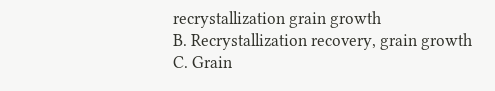recrystallization grain growth
B. Recrystallization recovery, grain growth
C. Grain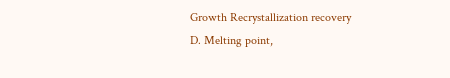Growth Recrystallization recovery
D. Melting point,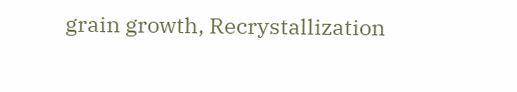grain growth, Recrystallization